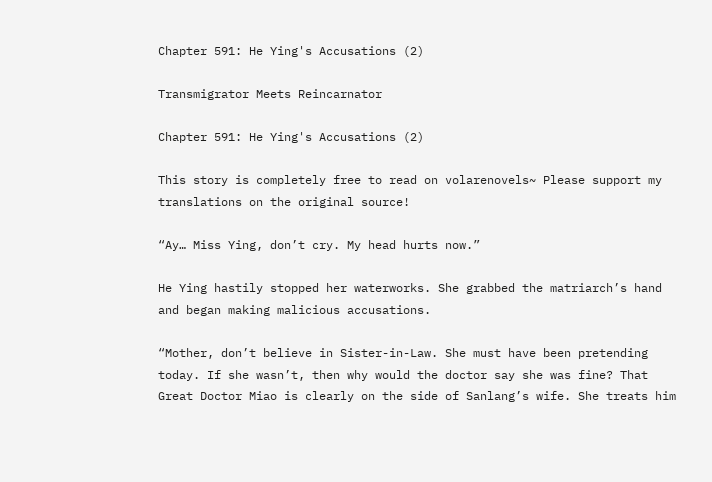Chapter 591: He Ying's Accusations (2)

Transmigrator Meets Reincarnator

Chapter 591: He Ying's Accusations (2)

This story is completely free to read on volarenovels~ Please support my translations on the original source!

“Ay… Miss Ying, don’t cry. My head hurts now.”

He Ying hastily stopped her waterworks. She grabbed the matriarch’s hand and began making malicious accusations.

“Mother, don’t believe in Sister-in-Law. She must have been pretending today. If she wasn’t, then why would the doctor say she was fine? That Great Doctor Miao is clearly on the side of Sanlang’s wife. She treats him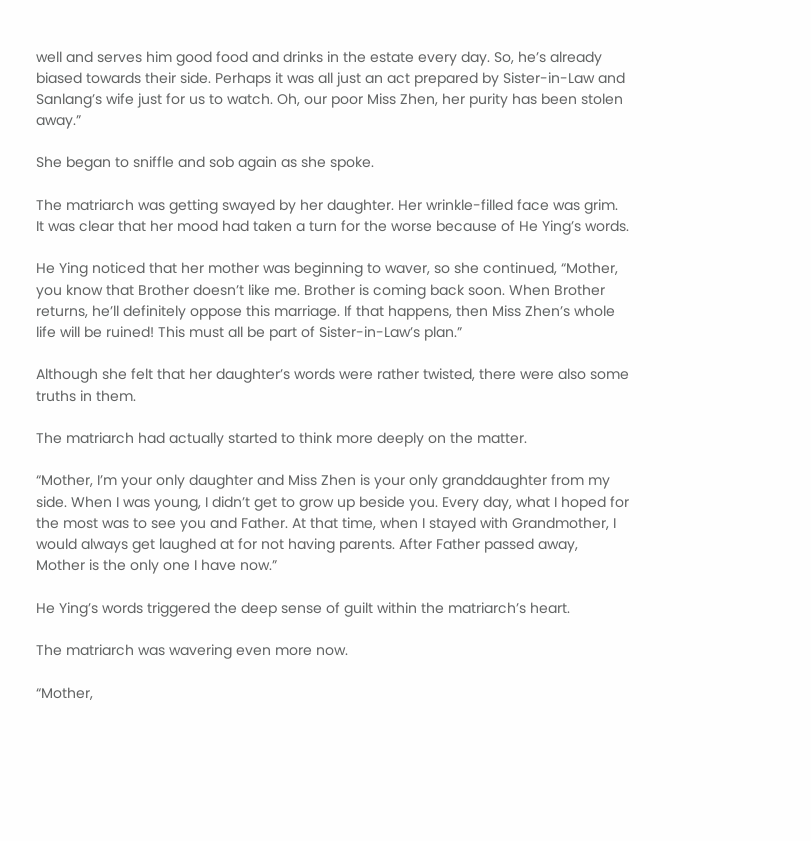well and serves him good food and drinks in the estate every day. So, he’s already biased towards their side. Perhaps it was all just an act prepared by Sister-in-Law and Sanlang’s wife just for us to watch. Oh, our poor Miss Zhen, her purity has been stolen away.”

She began to sniffle and sob again as she spoke.

The matriarch was getting swayed by her daughter. Her wrinkle-filled face was grim. It was clear that her mood had taken a turn for the worse because of He Ying’s words.

He Ying noticed that her mother was beginning to waver, so she continued, “Mother, you know that Brother doesn’t like me. Brother is coming back soon. When Brother returns, he’ll definitely oppose this marriage. If that happens, then Miss Zhen’s whole life will be ruined! This must all be part of Sister-in-Law’s plan.”

Although she felt that her daughter’s words were rather twisted, there were also some truths in them.

The matriarch had actually started to think more deeply on the matter.

“Mother, I’m your only daughter and Miss Zhen is your only granddaughter from my side. When I was young, I didn’t get to grow up beside you. Every day, what I hoped for the most was to see you and Father. At that time, when I stayed with Grandmother, I would always get laughed at for not having parents. After Father passed away, Mother is the only one I have now.”

He Ying’s words triggered the deep sense of guilt within the matriarch’s heart.

The matriarch was wavering even more now.

“Mother,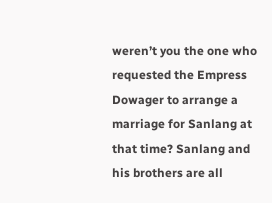weren’t you the one who requested the Empress Dowager to arrange a marriage for Sanlang at that time? Sanlang and his brothers are all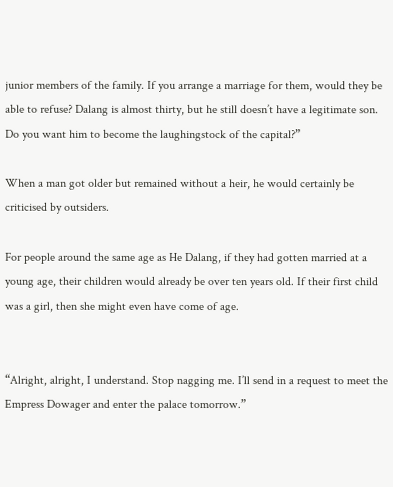junior members of the family. If you arrange a marriage for them, would they be able to refuse? Dalang is almost thirty, but he still doesn’t have a legitimate son. Do you want him to become the laughingstock of the capital?”

When a man got older but remained without a heir, he would certainly be criticised by outsiders.

For people around the same age as He Dalang, if they had gotten married at a young age, their children would already be over ten years old. If their first child was a girl, then she might even have come of age.


“Alright, alright, I understand. Stop nagging me. I’ll send in a request to meet the Empress Dowager and enter the palace tomorrow.”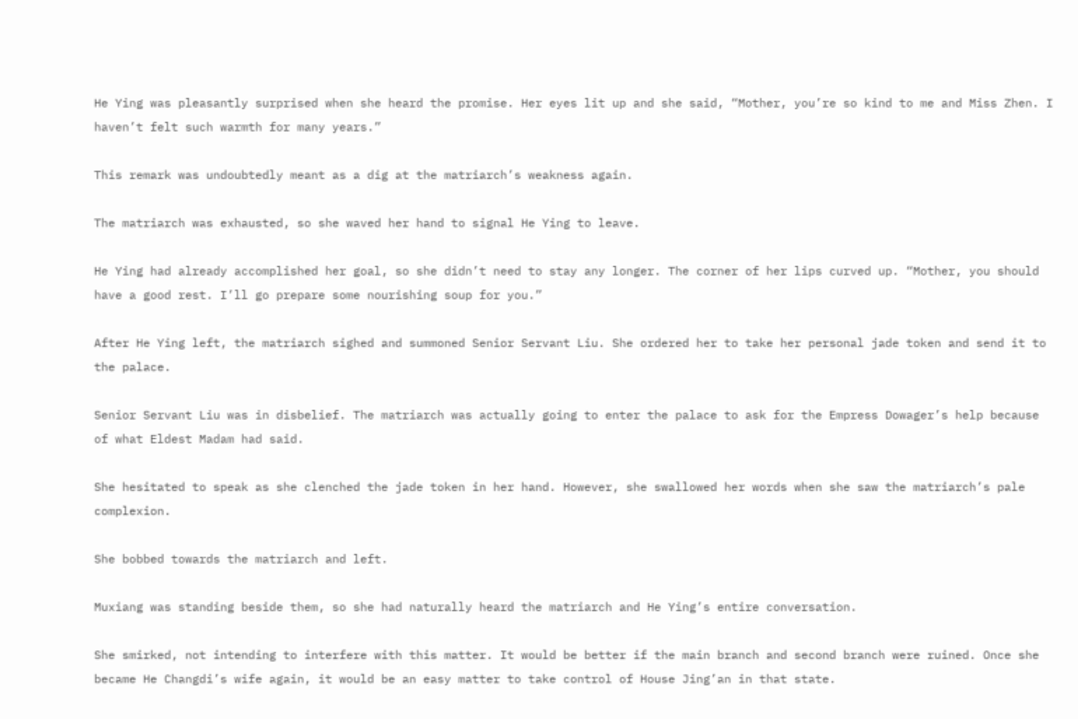He Ying was pleasantly surprised when she heard the promise. Her eyes lit up and she said, “Mother, you’re so kind to me and Miss Zhen. I haven’t felt such warmth for many years.”

This remark was undoubtedly meant as a dig at the matriarch’s weakness again.

The matriarch was exhausted, so she waved her hand to signal He Ying to leave.

He Ying had already accomplished her goal, so she didn’t need to stay any longer. The corner of her lips curved up. “Mother, you should have a good rest. I’ll go prepare some nourishing soup for you.”

After He Ying left, the matriarch sighed and summoned Senior Servant Liu. She ordered her to take her personal jade token and send it to the palace.

Senior Servant Liu was in disbelief. The matriarch was actually going to enter the palace to ask for the Empress Dowager’s help because of what Eldest Madam had said.

She hesitated to speak as she clenched the jade token in her hand. However, she swallowed her words when she saw the matriarch’s pale complexion.

She bobbed towards the matriarch and left.

Muxiang was standing beside them, so she had naturally heard the matriarch and He Ying’s entire conversation.

She smirked, not intending to interfere with this matter. It would be better if the main branch and second branch were ruined. Once she became He Changdi’s wife again, it would be an easy matter to take control of House Jing’an in that state.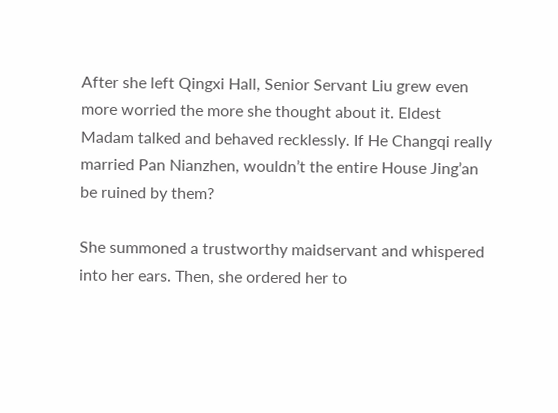After she left Qingxi Hall, Senior Servant Liu grew even more worried the more she thought about it. Eldest Madam talked and behaved recklessly. If He Changqi really married Pan Nianzhen, wouldn’t the entire House Jing’an be ruined by them?

She summoned a trustworthy maidservant and whispered into her ears. Then, she ordered her to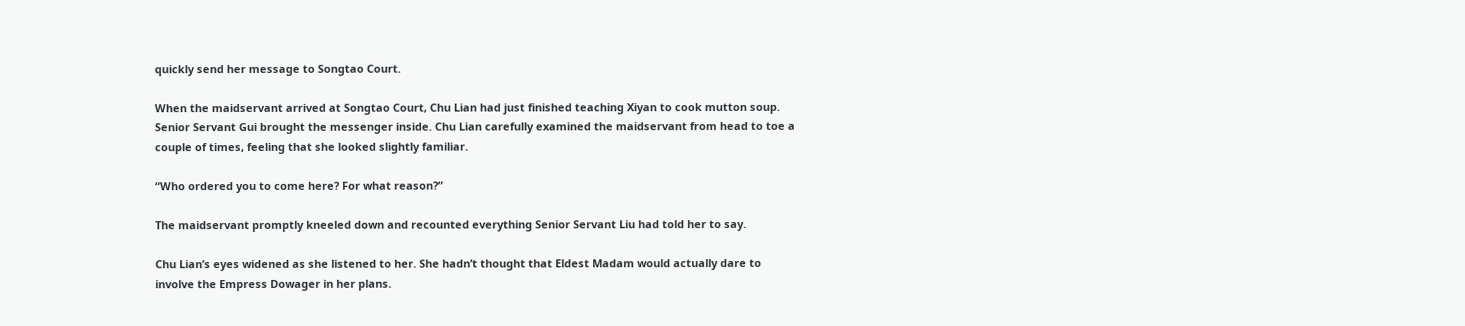quickly send her message to Songtao Court.

When the maidservant arrived at Songtao Court, Chu Lian had just finished teaching Xiyan to cook mutton soup. Senior Servant Gui brought the messenger inside. Chu Lian carefully examined the maidservant from head to toe a couple of times, feeling that she looked slightly familiar.

“Who ordered you to come here? For what reason?”

The maidservant promptly kneeled down and recounted everything Senior Servant Liu had told her to say.

Chu Lian’s eyes widened as she listened to her. She hadn’t thought that Eldest Madam would actually dare to involve the Empress Dowager in her plans.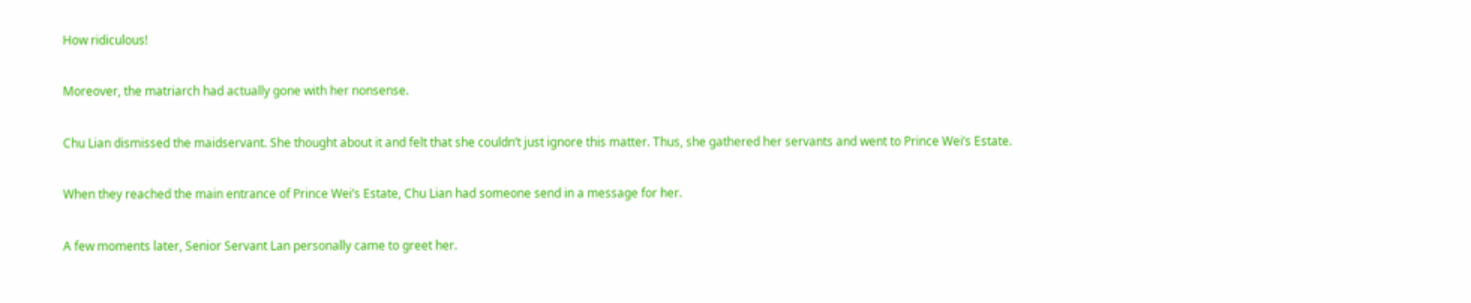How ridiculous!

Moreover, the matriarch had actually gone with her nonsense.

Chu Lian dismissed the maidservant. She thought about it and felt that she couldn’t just ignore this matter. Thus, she gathered her servants and went to Prince Wei’s Estate.

When they reached the main entrance of Prince Wei’s Estate, Chu Lian had someone send in a message for her.

A few moments later, Senior Servant Lan personally came to greet her.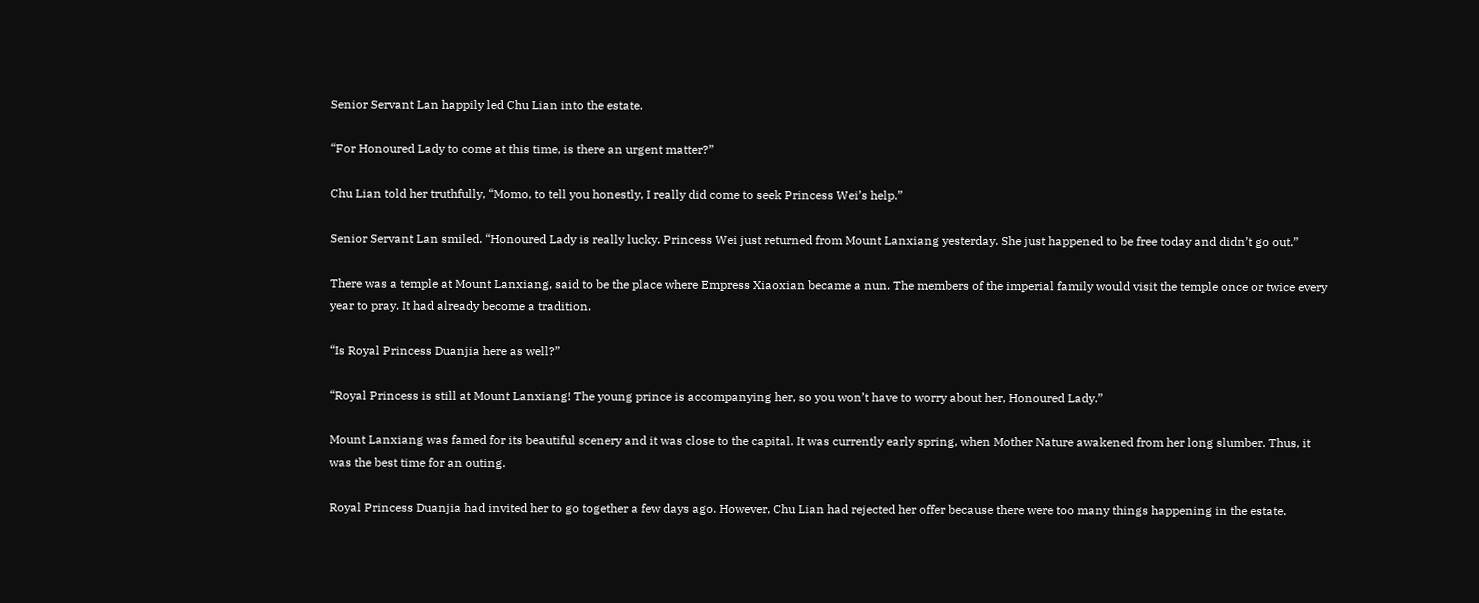Senior Servant Lan happily led Chu Lian into the estate.

“For Honoured Lady to come at this time, is there an urgent matter?”

Chu Lian told her truthfully, “Momo, to tell you honestly, I really did come to seek Princess Wei’s help.”

Senior Servant Lan smiled. “Honoured Lady is really lucky. Princess Wei just returned from Mount Lanxiang yesterday. She just happened to be free today and didn’t go out.”

There was a temple at Mount Lanxiang, said to be the place where Empress Xiaoxian became a nun. The members of the imperial family would visit the temple once or twice every year to pray. It had already become a tradition.

“Is Royal Princess Duanjia here as well?”

“Royal Princess is still at Mount Lanxiang! The young prince is accompanying her, so you won’t have to worry about her, Honoured Lady.”

Mount Lanxiang was famed for its beautiful scenery and it was close to the capital. It was currently early spring, when Mother Nature awakened from her long slumber. Thus, it was the best time for an outing.

Royal Princess Duanjia had invited her to go together a few days ago. However, Chu Lian had rejected her offer because there were too many things happening in the estate.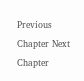Previous Chapter Next Chapter